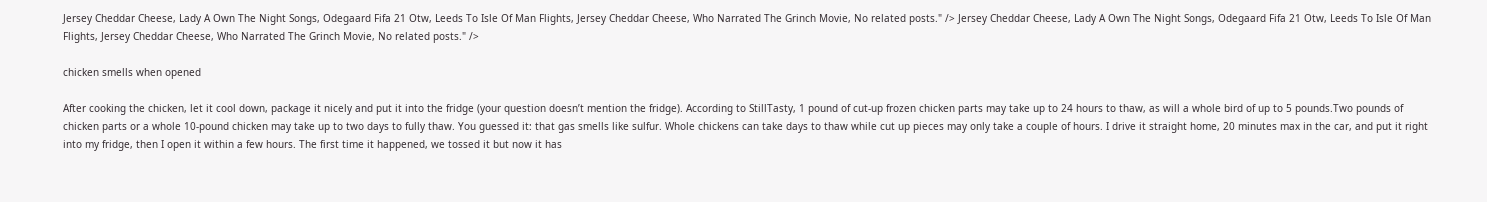Jersey Cheddar Cheese, Lady A Own The Night Songs, Odegaard Fifa 21 Otw, Leeds To Isle Of Man Flights, Jersey Cheddar Cheese, Who Narrated The Grinch Movie, No related posts." /> Jersey Cheddar Cheese, Lady A Own The Night Songs, Odegaard Fifa 21 Otw, Leeds To Isle Of Man Flights, Jersey Cheddar Cheese, Who Narrated The Grinch Movie, No related posts." />

chicken smells when opened

After cooking the chicken, let it cool down, package it nicely and put it into the fridge (your question doesn’t mention the fridge). According to StillTasty, 1 pound of cut-up frozen chicken parts may take up to 24 hours to thaw, as will a whole bird of up to 5 pounds.Two pounds of chicken parts or a whole 10-pound chicken may take up to two days to fully thaw. You guessed it: that gas smells like sulfur. Whole chickens can take days to thaw while cut up pieces may only take a couple of hours. I drive it straight home, 20 minutes max in the car, and put it right into my fridge, then I open it within a few hours. The first time it happened, we tossed it but now it has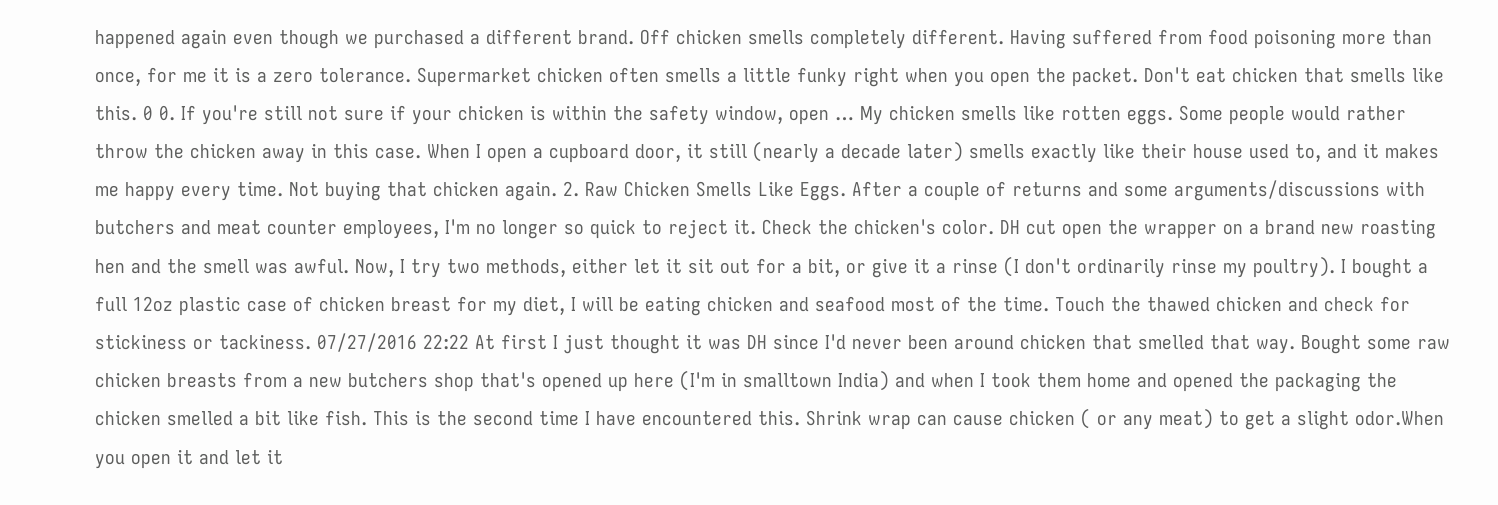happened again even though we purchased a different brand. Off chicken smells completely different. Having suffered from food poisoning more than once, for me it is a zero tolerance. Supermarket chicken often smells a little funky right when you open the packet. Don't eat chicken that smells like this. 0 0. If you're still not sure if your chicken is within the safety window, open … My chicken smells like rotten eggs. Some people would rather throw the chicken away in this case. When I open a cupboard door, it still (nearly a decade later) smells exactly like their house used to, and it makes me happy every time. Not buying that chicken again. 2. Raw Chicken Smells Like Eggs. After a couple of returns and some arguments/discussions with butchers and meat counter employees, I'm no longer so quick to reject it. Check the chicken's color. DH cut open the wrapper on a brand new roasting hen and the smell was awful. Now, I try two methods, either let it sit out for a bit, or give it a rinse (I don't ordinarily rinse my poultry). I bought a full 12oz plastic case of chicken breast for my diet, I will be eating chicken and seafood most of the time. Touch the thawed chicken and check for stickiness or tackiness. 07/27/2016 22:22 At first I just thought it was DH since I'd never been around chicken that smelled that way. Bought some raw chicken breasts from a new butchers shop that's opened up here (I'm in smalltown India) and when I took them home and opened the packaging the chicken smelled a bit like fish. This is the second time I have encountered this. Shrink wrap can cause chicken ( or any meat) to get a slight odor.When you open it and let it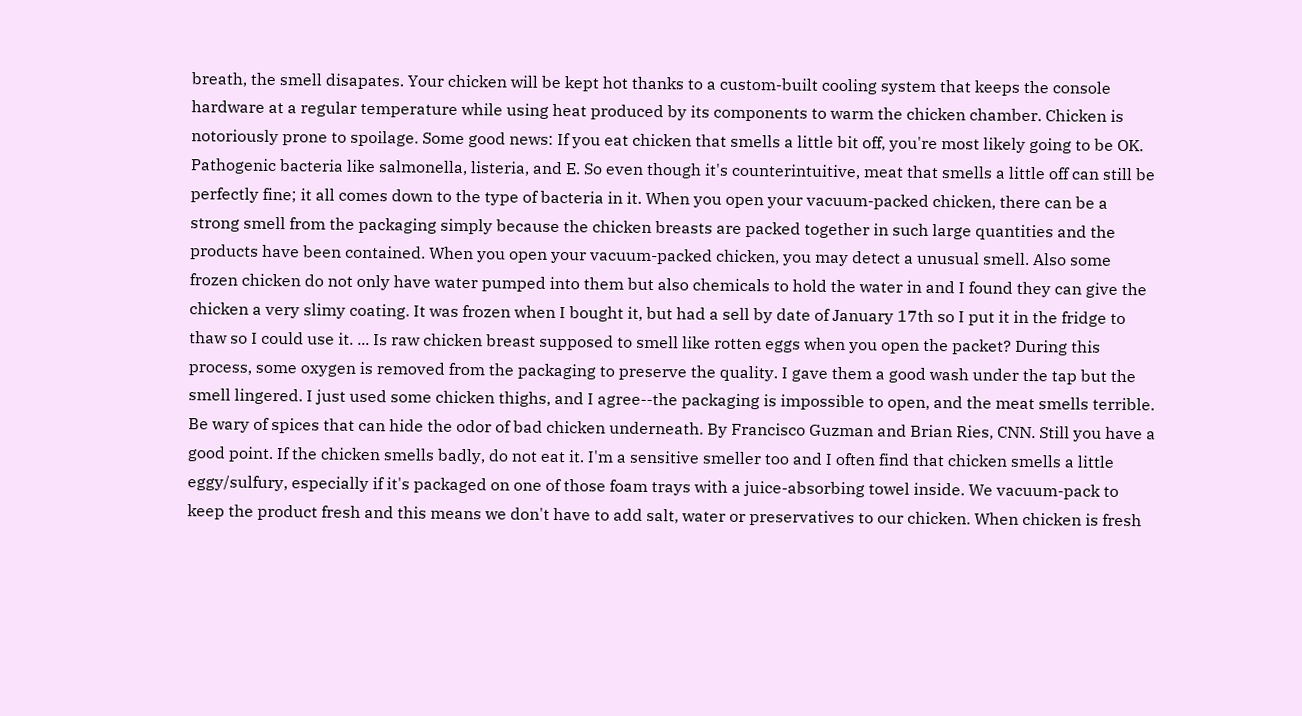breath, the smell disapates. Your chicken will be kept hot thanks to a custom-built cooling system that keeps the console hardware at a regular temperature while using heat produced by its components to warm the chicken chamber. Chicken is notoriously prone to spoilage. Some good news: If you eat chicken that smells a little bit off, you're most likely going to be OK. Pathogenic bacteria like salmonella, listeria, and E. So even though it's counterintuitive, meat that smells a little off can still be perfectly fine; it all comes down to the type of bacteria in it. When you open your vacuum-packed chicken, there can be a strong smell from the packaging simply because the chicken breasts are packed together in such large quantities and the products have been contained. When you open your vacuum-packed chicken, you may detect a unusual smell. Also some frozen chicken do not only have water pumped into them but also chemicals to hold the water in and I found they can give the chicken a very slimy coating. It was frozen when I bought it, but had a sell by date of January 17th so I put it in the fridge to thaw so I could use it. ... Is raw chicken breast supposed to smell like rotten eggs when you open the packet? During this process, some oxygen is removed from the packaging to preserve the quality. I gave them a good wash under the tap but the smell lingered. I just used some chicken thighs, and I agree--the packaging is impossible to open, and the meat smells terrible. Be wary of spices that can hide the odor of bad chicken underneath. By Francisco Guzman and Brian Ries, CNN. Still you have a good point. If the chicken smells badly, do not eat it. I'm a sensitive smeller too and I often find that chicken smells a little eggy/sulfury, especially if it's packaged on one of those foam trays with a juice-absorbing towel inside. We vacuum-pack to keep the product fresh and this means we don't have to add salt, water or preservatives to our chicken. When chicken is fresh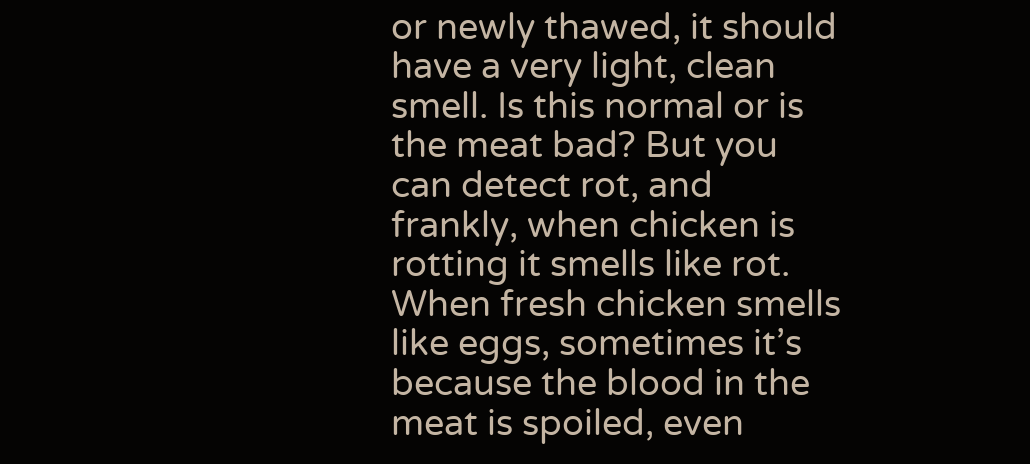or newly thawed, it should have a very light, clean smell. Is this normal or is the meat bad? But you can detect rot, and frankly, when chicken is rotting it smells like rot. When fresh chicken smells like eggs, sometimes it’s because the blood in the meat is spoiled, even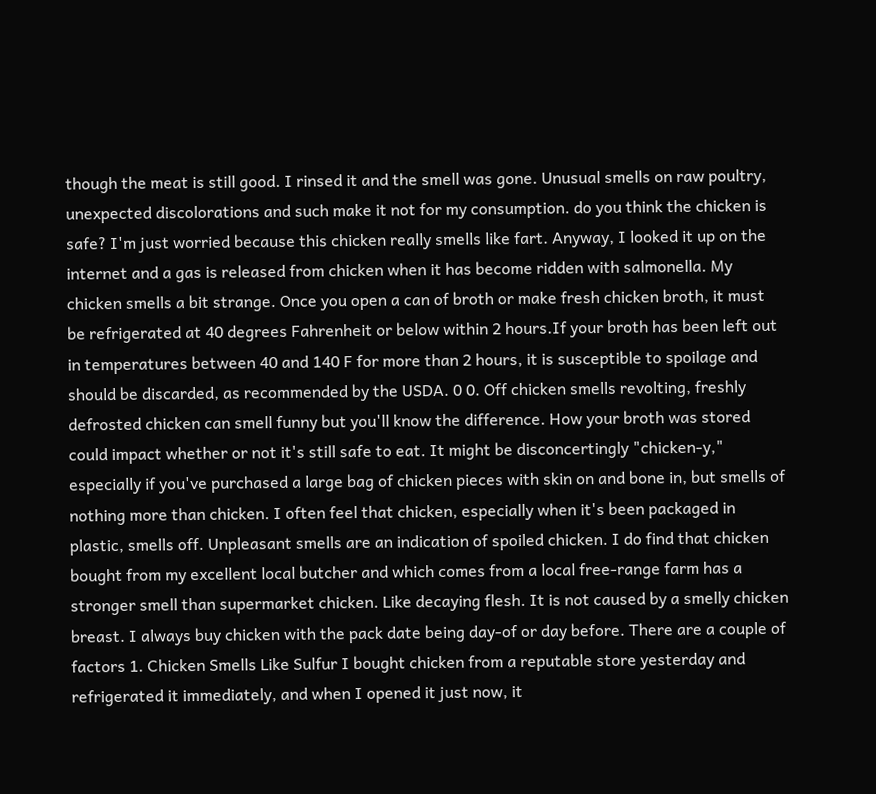though the meat is still good. I rinsed it and the smell was gone. Unusual smells on raw poultry, unexpected discolorations and such make it not for my consumption. do you think the chicken is safe? I'm just worried because this chicken really smells like fart. Anyway, I looked it up on the internet and a gas is released from chicken when it has become ridden with salmonella. My chicken smells a bit strange. Once you open a can of broth or make fresh chicken broth, it must be refrigerated at 40 degrees Fahrenheit or below within 2 hours.If your broth has been left out in temperatures between 40 and 140 F for more than 2 hours, it is susceptible to spoilage and should be discarded, as recommended by the USDA. 0 0. Off chicken smells revolting, freshly defrosted chicken can smell funny but you'll know the difference. How your broth was stored could impact whether or not it's still safe to eat. It might be disconcertingly "chicken-y," especially if you've purchased a large bag of chicken pieces with skin on and bone in, but smells of nothing more than chicken. I often feel that chicken, especially when it's been packaged in plastic, smells off. Unpleasant smells are an indication of spoiled chicken. I do find that chicken bought from my excellent local butcher and which comes from a local free-range farm has a stronger smell than supermarket chicken. Like decaying flesh. It is not caused by a smelly chicken breast. I always buy chicken with the pack date being day-of or day before. There are a couple of factors 1. Chicken Smells Like Sulfur I bought chicken from a reputable store yesterday and refrigerated it immediately, and when I opened it just now, it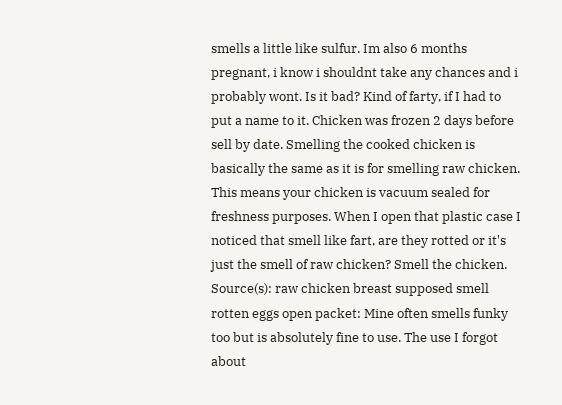smells a little like sulfur. Im also 6 months pregnant, i know i shouldnt take any chances and i probably wont. Is it bad? Kind of farty, if I had to put a name to it. Chicken was frozen 2 days before sell by date. Smelling the cooked chicken is basically the same as it is for smelling raw chicken. This means your chicken is vacuum sealed for freshness purposes. When I open that plastic case I noticed that smell like fart, are they rotted or it's just the smell of raw chicken? Smell the chicken. Source(s): raw chicken breast supposed smell rotten eggs open packet: Mine often smells funky too but is absolutely fine to use. The use I forgot about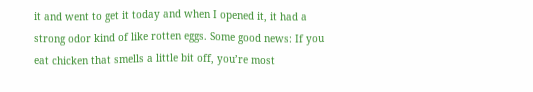it and went to get it today and when I opened it, it had a strong odor kind of like rotten eggs. Some good news: If you eat chicken that smells a little bit off, you’re most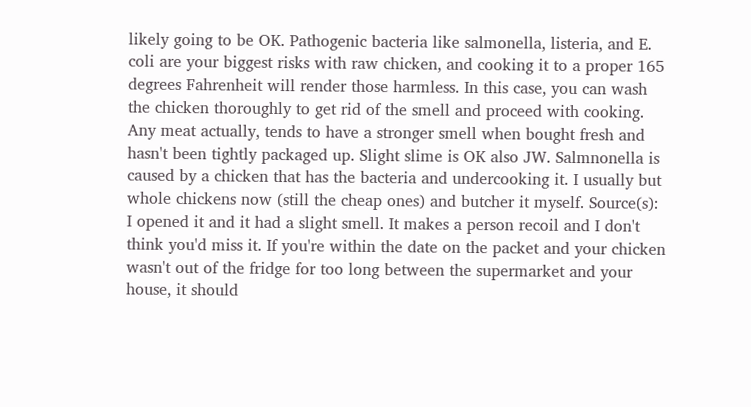likely going to be OK. Pathogenic bacteria like salmonella, listeria, and E. coli are your biggest risks with raw chicken, and cooking it to a proper 165 degrees Fahrenheit will render those harmless. In this case, you can wash the chicken thoroughly to get rid of the smell and proceed with cooking. Any meat actually, tends to have a stronger smell when bought fresh and hasn't been tightly packaged up. Slight slime is OK also JW. Salmnonella is caused by a chicken that has the bacteria and undercooking it. I usually but whole chickens now (still the cheap ones) and butcher it myself. Source(s): I opened it and it had a slight smell. It makes a person recoil and I don't think you'd miss it. If you're within the date on the packet and your chicken wasn't out of the fridge for too long between the supermarket and your house, it should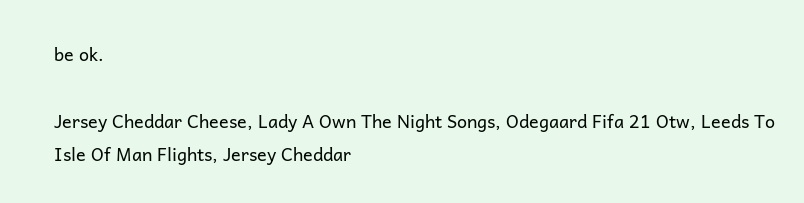be ok.

Jersey Cheddar Cheese, Lady A Own The Night Songs, Odegaard Fifa 21 Otw, Leeds To Isle Of Man Flights, Jersey Cheddar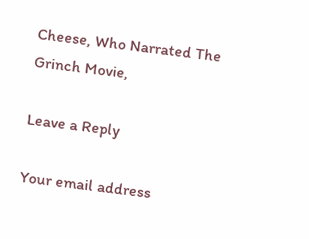Cheese, Who Narrated The Grinch Movie,

Leave a Reply

Your email address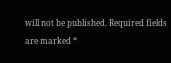will not be published. Required fields are marked *